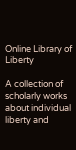Online Library of Liberty

A collection of scholarly works about individual liberty and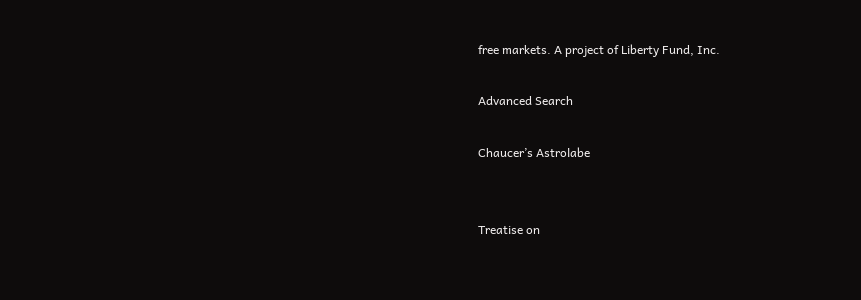free markets. A project of Liberty Fund, Inc.

Advanced Search

Chaucer’s Astrolabe


Treatise on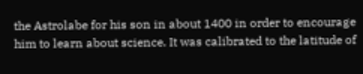the Astrolabe for his son in about 1400 in order to encourage him to learn about science. It was calibrated to the latitude of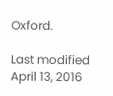Oxford.

Last modified April 13, 2016